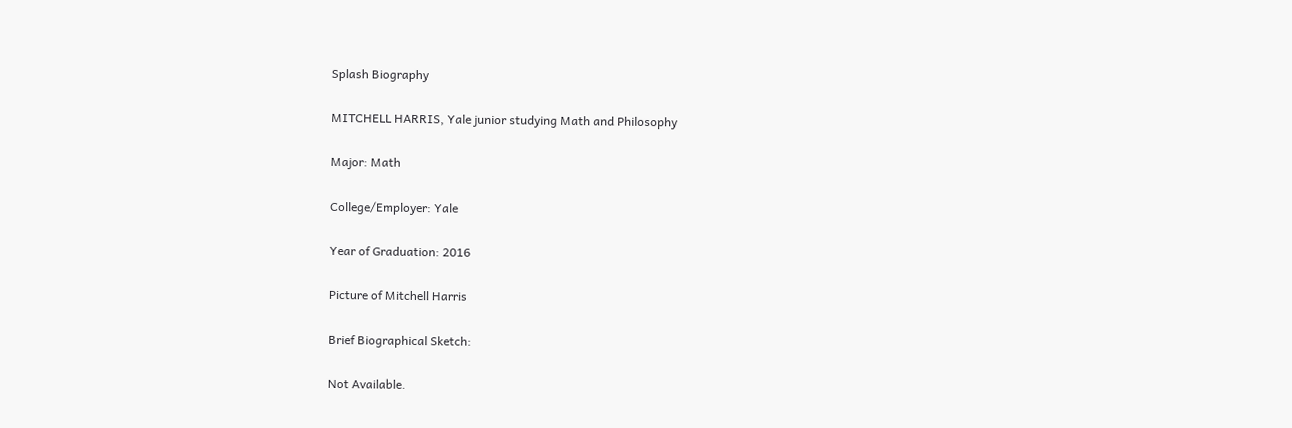Splash Biography

MITCHELL HARRIS, Yale junior studying Math and Philosophy

Major: Math

College/Employer: Yale

Year of Graduation: 2016

Picture of Mitchell Harris

Brief Biographical Sketch:

Not Available.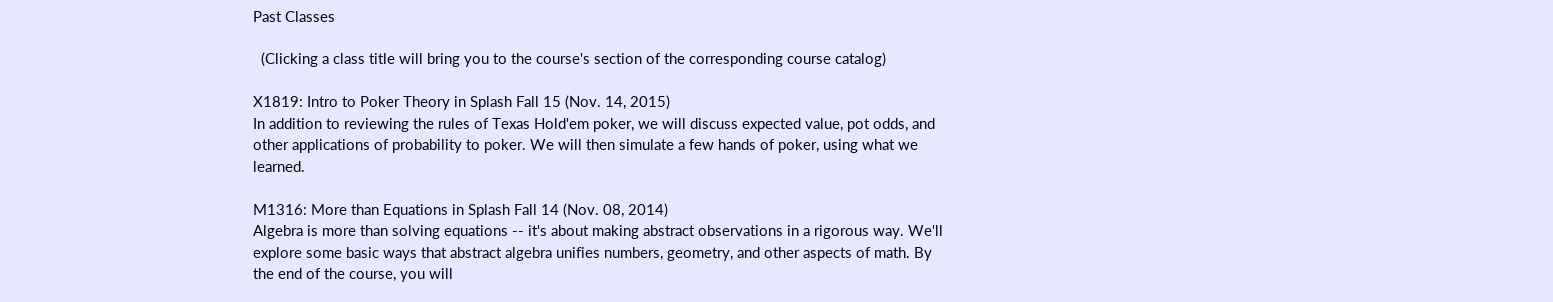Past Classes

  (Clicking a class title will bring you to the course's section of the corresponding course catalog)

X1819: Intro to Poker Theory in Splash Fall 15 (Nov. 14, 2015)
In addition to reviewing the rules of Texas Hold'em poker, we will discuss expected value, pot odds, and other applications of probability to poker. We will then simulate a few hands of poker, using what we learned.

M1316: More than Equations in Splash Fall 14 (Nov. 08, 2014)
Algebra is more than solving equations -- it's about making abstract observations in a rigorous way. We'll explore some basic ways that abstract algebra unifies numbers, geometry, and other aspects of math. By the end of the course, you will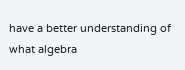have a better understanding of what algebra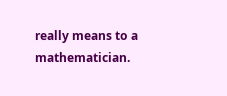really means to a mathematician.